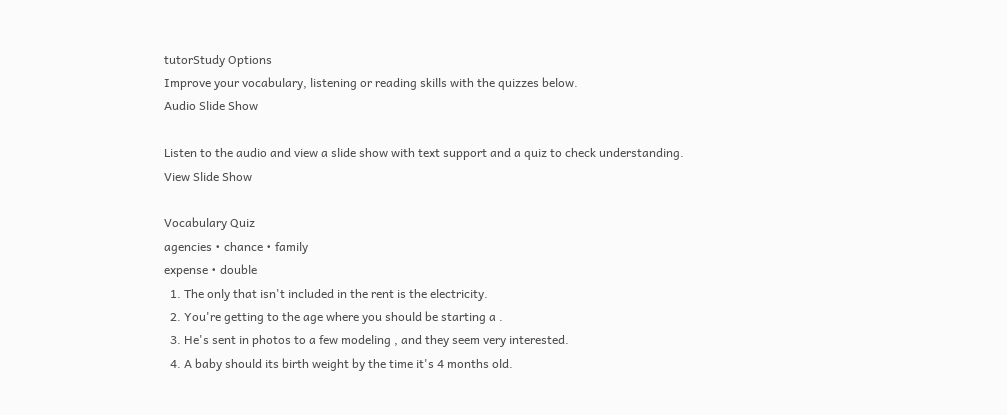tutorStudy Options
Improve your vocabulary, listening or reading skills with the quizzes below.
Audio Slide Show

Listen to the audio and view a slide show with text support and a quiz to check understanding.
View Slide Show

Vocabulary Quiz
agencies • chance • family
expense • double
  1. The only that isn't included in the rent is the electricity.
  2. You're getting to the age where you should be starting a .
  3. He's sent in photos to a few modeling , and they seem very interested.
  4. A baby should its birth weight by the time it's 4 months old.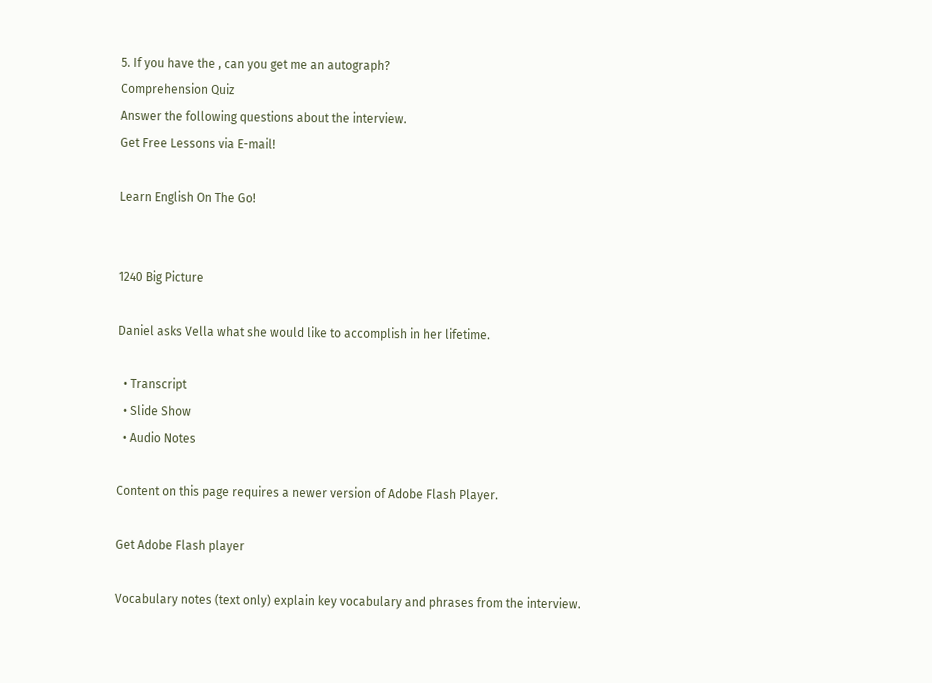5. If you have the , can you get me an autograph?
Comprehension Quiz
Answer the following questions about the interview.
Get Free Lessons via E-mail!

Learn English On The Go!


1240 Big Picture

Daniel asks Vella what she would like to accomplish in her lifetime.

  • Transcript
  • Slide Show
  • Audio Notes

Content on this page requires a newer version of Adobe Flash Player.

Get Adobe Flash player

Vocabulary notes (text only) explain key vocabulary and phrases from the interview.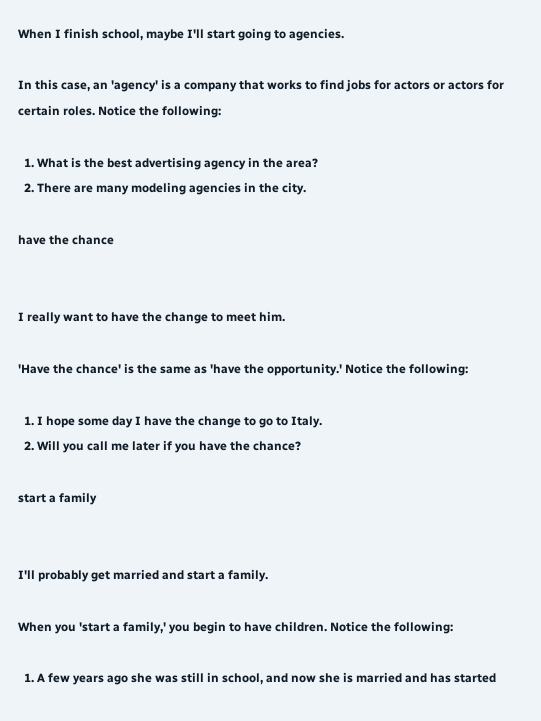When I finish school, maybe I'll start going to agencies.

In this case, an 'agency' is a company that works to find jobs for actors or actors for certain roles. Notice the following:

  1. What is the best advertising agency in the area?
  2. There are many modeling agencies in the city.

have the chance


I really want to have the change to meet him.

'Have the chance' is the same as 'have the opportunity.' Notice the following:

  1. I hope some day I have the change to go to Italy.
  2. Will you call me later if you have the chance?

start a family


I'll probably get married and start a family.

When you 'start a family,' you begin to have children. Notice the following:

  1. A few years ago she was still in school, and now she is married and has started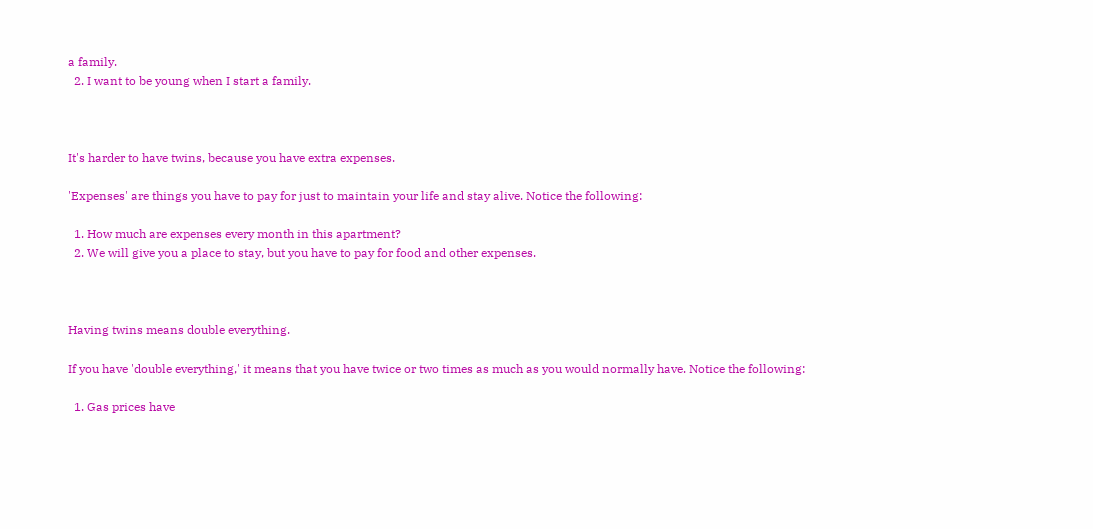a family.
  2. I want to be young when I start a family.



It's harder to have twins, because you have extra expenses.

'Expenses' are things you have to pay for just to maintain your life and stay alive. Notice the following:

  1. How much are expenses every month in this apartment?
  2. We will give you a place to stay, but you have to pay for food and other expenses.



Having twins means double everything.

If you have 'double everything,' it means that you have twice or two times as much as you would normally have. Notice the following:

  1. Gas prices have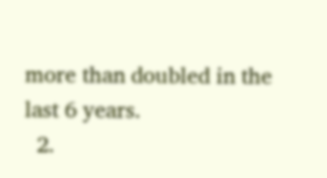more than doubled in the last 6 years.
  2.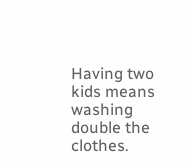Having two kids means washing double the clothes.